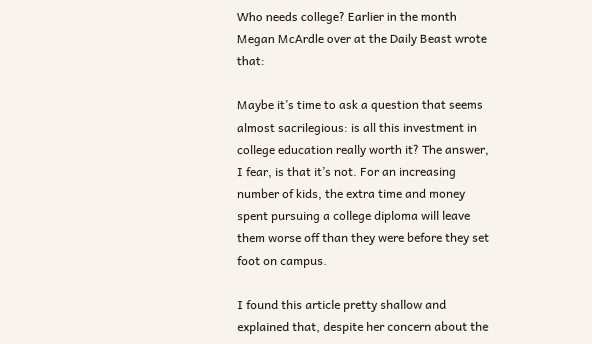Who needs college? Earlier in the month Megan McArdle over at the Daily Beast wrote that:

Maybe it’s time to ask a question that seems almost sacrilegious: is all this investment in college education really worth it? The answer, I fear, is that it’s not. For an increasing number of kids, the extra time and money spent pursuing a college diploma will leave them worse off than they were before they set foot on campus.

I found this article pretty shallow and explained that, despite her concern about the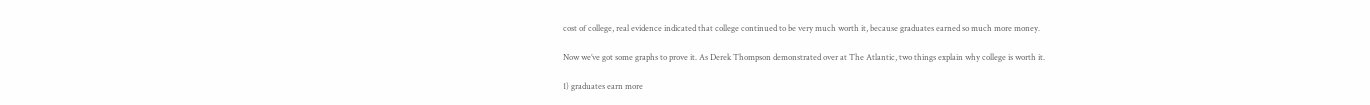cost of college, real evidence indicated that college continued to be very much worth it, because graduates earned so much more money.

Now we’ve got some graphs to prove it. As Derek Thompson demonstrated over at The Atlantic, two things explain why college is worth it.

1) graduates earn more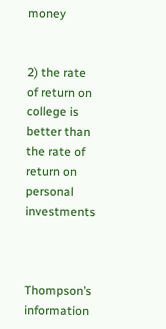money


2) the rate of return on college is better than the rate of return on personal investments



Thompson’s information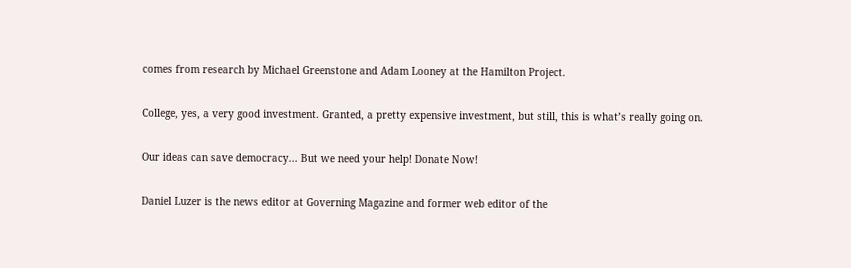comes from research by Michael Greenstone and Adam Looney at the Hamilton Project.

College, yes, a very good investment. Granted, a pretty expensive investment, but still, this is what’s really going on.

Our ideas can save democracy... But we need your help! Donate Now!

Daniel Luzer is the news editor at Governing Magazine and former web editor of the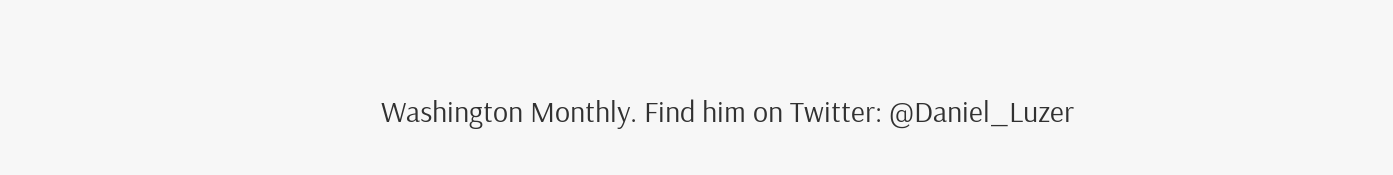Washington Monthly. Find him on Twitter: @Daniel_Luzer